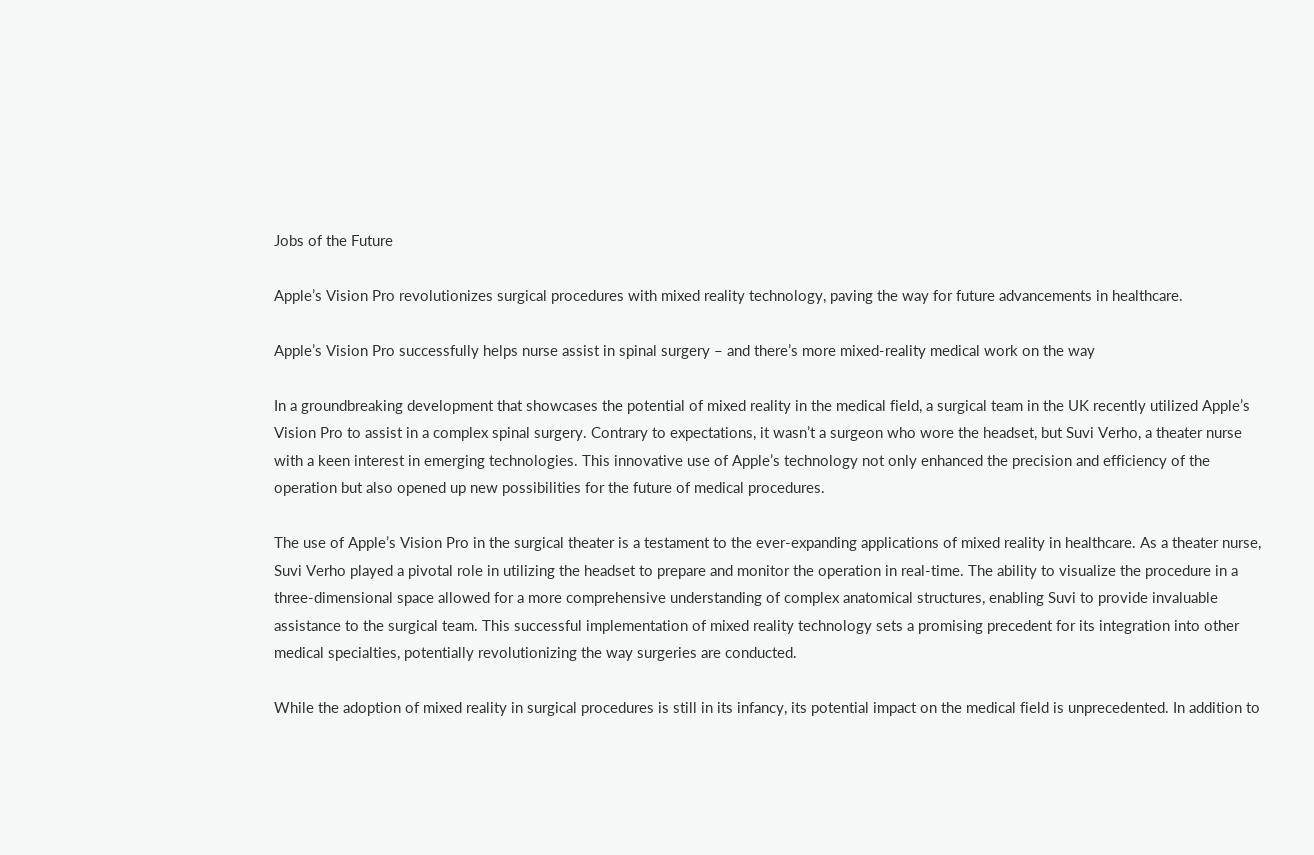Jobs of the Future

Apple’s Vision Pro revolutionizes surgical procedures with mixed reality technology, paving the way for future advancements in healthcare.

Apple’s Vision Pro successfully helps nurse assist in spinal surgery – and there’s more mixed-reality medical work on the way

In a groundbreaking development that showcases the potential of mixed reality in the medical field, a surgical team in the UK recently utilized Apple’s Vision Pro to assist in a complex spinal surgery. Contrary to expectations, it wasn’t a surgeon who wore the headset, but Suvi Verho, a theater nurse with a keen interest in emerging technologies. This innovative use of Apple’s technology not only enhanced the precision and efficiency of the operation but also opened up new possibilities for the future of medical procedures.

The use of Apple’s Vision Pro in the surgical theater is a testament to the ever-expanding applications of mixed reality in healthcare. As a theater nurse, Suvi Verho played a pivotal role in utilizing the headset to prepare and monitor the operation in real-time. The ability to visualize the procedure in a three-dimensional space allowed for a more comprehensive understanding of complex anatomical structures, enabling Suvi to provide invaluable assistance to the surgical team. This successful implementation of mixed reality technology sets a promising precedent for its integration into other medical specialties, potentially revolutionizing the way surgeries are conducted.

While the adoption of mixed reality in surgical procedures is still in its infancy, its potential impact on the medical field is unprecedented. In addition to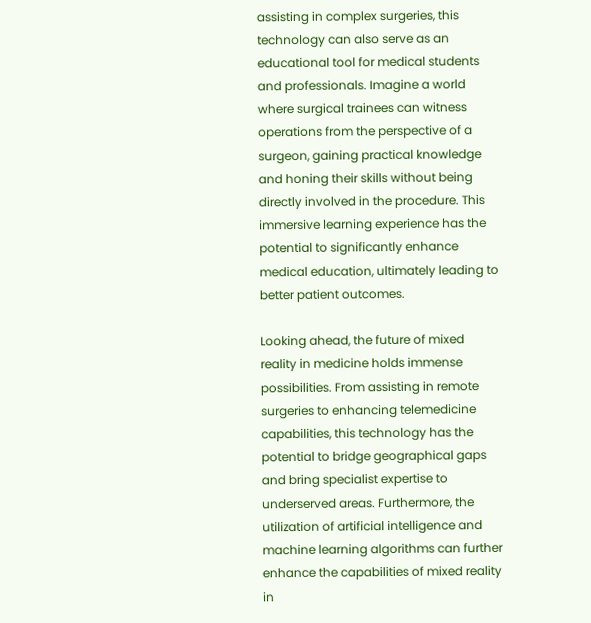assisting in complex surgeries, this technology can also serve as an educational tool for medical students and professionals. Imagine a world where surgical trainees can witness operations from the perspective of a surgeon, gaining practical knowledge and honing their skills without being directly involved in the procedure. This immersive learning experience has the potential to significantly enhance medical education, ultimately leading to better patient outcomes.

Looking ahead, the future of mixed reality in medicine holds immense possibilities. From assisting in remote surgeries to enhancing telemedicine capabilities, this technology has the potential to bridge geographical gaps and bring specialist expertise to underserved areas. Furthermore, the utilization of artificial intelligence and machine learning algorithms can further enhance the capabilities of mixed reality in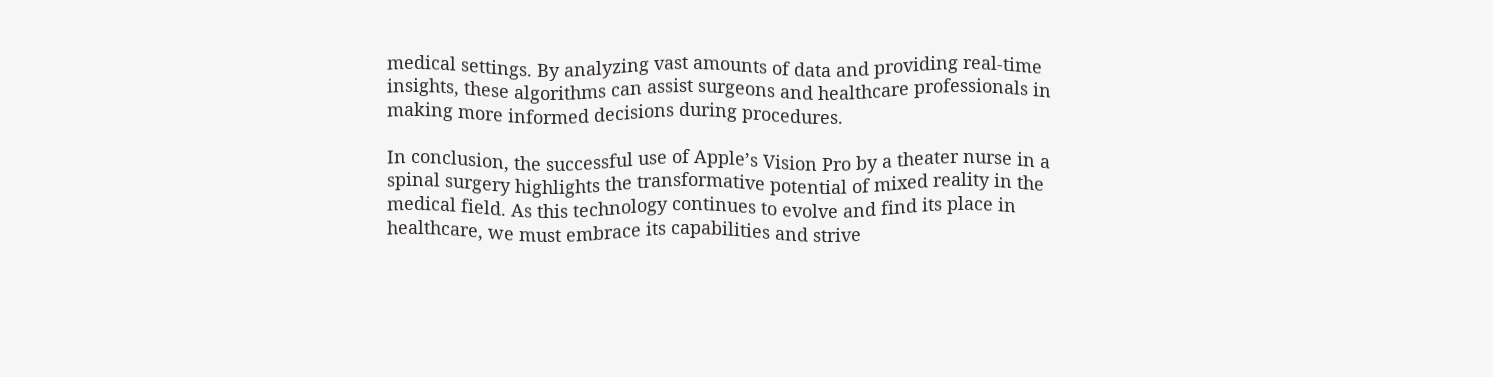medical settings. By analyzing vast amounts of data and providing real-time insights, these algorithms can assist surgeons and healthcare professionals in making more informed decisions during procedures.

In conclusion, the successful use of Apple’s Vision Pro by a theater nurse in a spinal surgery highlights the transformative potential of mixed reality in the medical field. As this technology continues to evolve and find its place in healthcare, we must embrace its capabilities and strive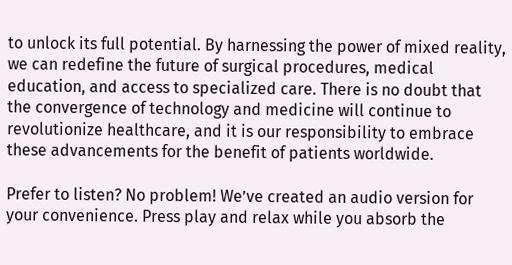to unlock its full potential. By harnessing the power of mixed reality, we can redefine the future of surgical procedures, medical education, and access to specialized care. There is no doubt that the convergence of technology and medicine will continue to revolutionize healthcare, and it is our responsibility to embrace these advancements for the benefit of patients worldwide.

Prefer to listen? No problem! We’ve created an audio version for your convenience. Press play and relax while you absorb the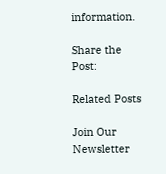information.

Share the Post:

Related Posts

Join Our Newsletter